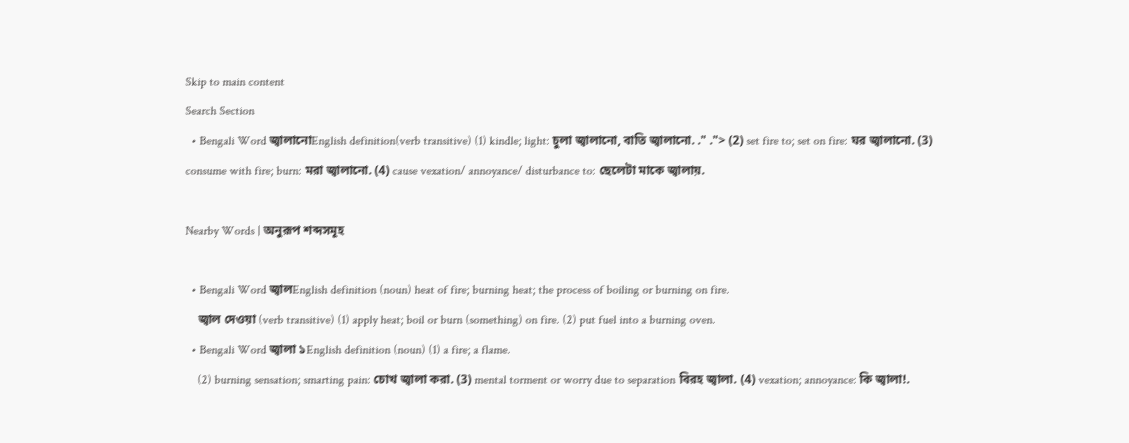Skip to main content
Search Section
  • Bengali Word জ্বালানোEnglish definition(verb transitive) (1) kindle; light: চুলা জ্বালানো, বাতি জ্বালানো. ." ."> (2) set fire to; set on fire: ঘর জ্বালানো. (3) consume with fire; burn: মরা জ্বালানো. (4) cause vexation/ annoyance/ disturbance to: ছেলেটা মাকে জ্বালায়.

Nearby Words | অনুরূপ শব্দসমূহ

  • Bengali Word জ্বালEnglish definition (noun) heat of fire; burning heat; the process of boiling or burning on fire.
    জ্বাল দেওয়া (verb transitive) (1) apply heat; boil or burn (something) on fire. (2) put fuel into a burning oven.
  • Bengali Word জ্বালা ১English definition (noun) (1) a fire; a flame.
    (2) burning sensation; smarting pain: চোখ জ্বালা করা. (3) mental torment or worry due to separation বিরহ জ্বালা. (4) vexation; annoyance: কি জ্বালা!.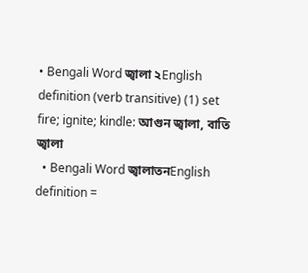• Bengali Word জ্বালা ২English definition (verb transitive) (1) set fire; ignite; kindle: আগুন জ্বালা, বাতি জ্বালা
  • Bengali Word জ্বালাতনEnglish definition =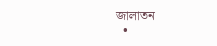জালাতন
  •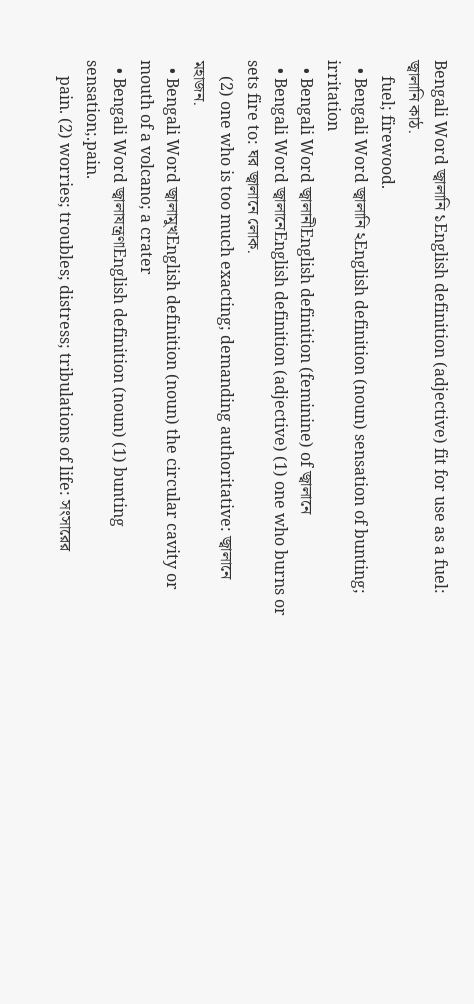Bengali Word জ্বালানি ১English definition (adjective) fit for use as a fuel: জ্বালানি কাঠ.
    fuel; firewood.
  • Bengali Word জ্বালানি ২English definition (noun) sensation of bunting; irritation
  • Bengali Word জ্বালানীEnglish definition (feminine) of জ্বালানে
  • Bengali Word জ্বালানেEnglish definition (adjective) (1) one who burns or sets fire to: ঘর জ্বালানে লোক.
    (2) one who is too much exacting; demanding authoritative: জ্বালানে মহাজন.
  • Bengali Word জ্বালামুখEnglish definition (noun) the circular cavity or mouth of a volcano; a crater
  • Bengali Word জ্বালাযন্ত্রণাEnglish definition (noun) (1) bunting sensation;.pain.
    pain. (2) worries; troubles; distress; tribulations of life: সংসারের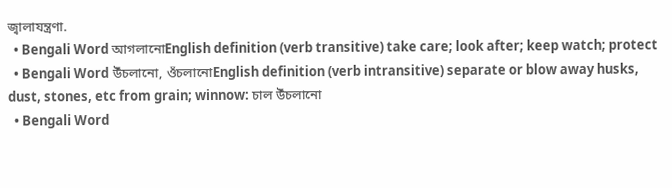জ্বালাযন্ত্রণা.
  • Bengali Word আগলানোEnglish definition (verb transitive) take care; look after; keep watch; protect
  • Bengali Word উঁচলানো, ওঁচলানোEnglish definition (verb intransitive) separate or blow away husks, dust, stones, etc from grain; winnow: চাল উঁচলানো
  • Bengali Word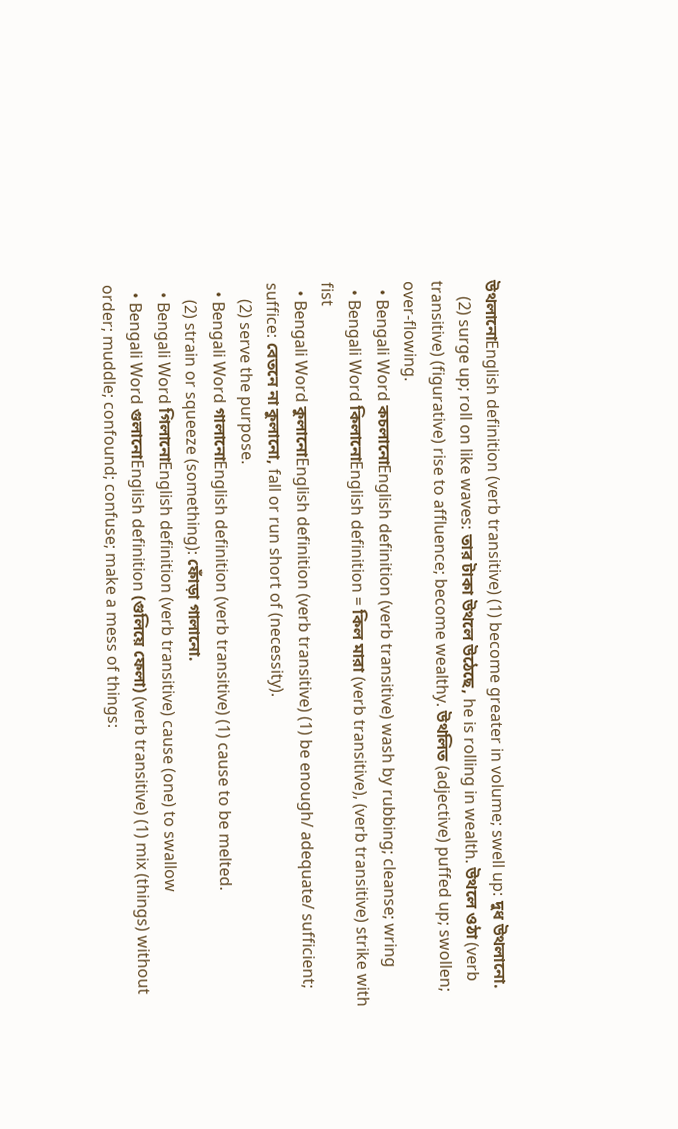উথলানোEnglish definition (verb transitive) (1) become greater in volume; swell up: দুধ উথলানো.
    (2) surge up; roll on like waves: তার টাকা উথলে উঠেছে, he is rolling in wealth. উথলে ওঠা (verb transitive) (figurative) rise to affluence; become wealthy. উথলিত (adjective) puffed up; swollen; over-flowing.
  • Bengali Word কচলানোEnglish definition (verb transitive) wash by rubbing; cleanse; wring
  • Bengali Word কিলানোEnglish definition = কিল মারা (verb transitive), (verb transitive) strike with fist
  • Bengali Word কুলানোEnglish definition (verb transitive) (1) be enough/ adequate/ sufficient; suffice: বেতনে না কুলানো, fall or run short of (necessity).
    (2) serve the purpose.
  • Bengali Word গালানোEnglish definition (verb transitive) (1) cause to be melted.
    (2) strain or squeeze (something): ফোঁড়া গালানো.
  • Bengali Word গিলানোEnglish definition (verb transitive) cause (one) to swallow
  • Bengali Word গুলানোEnglish definition (গুলিয়ে ফেলা) (verb transitive) (1) mix (things) without order; muddle; confound; confuse; make a mess of things: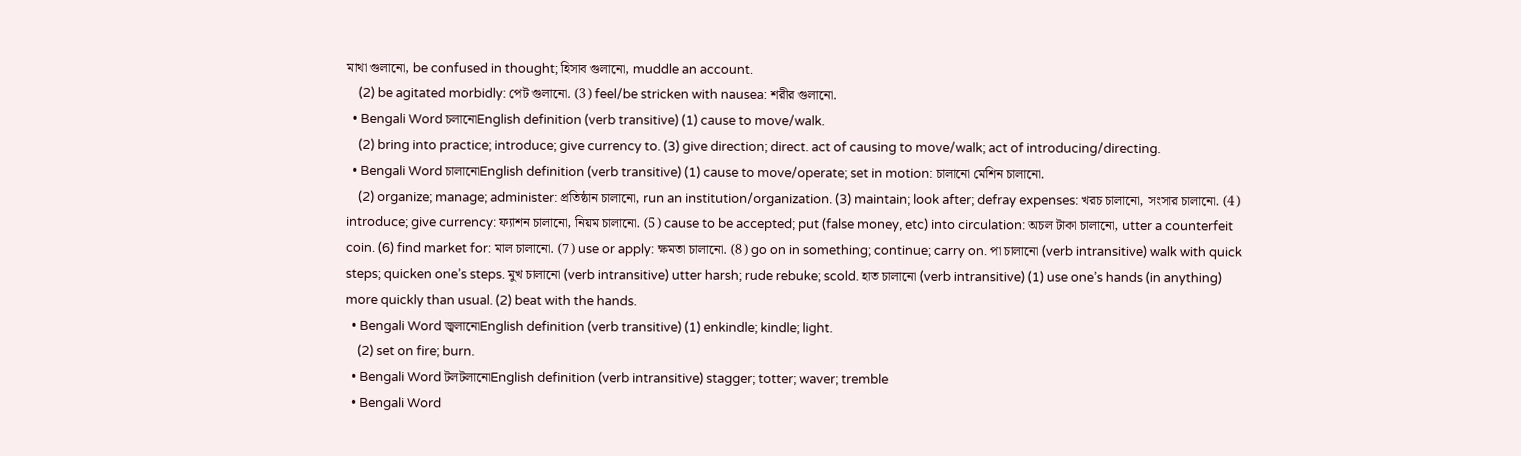মাথা গুলানো, be confused in thought; হিসাব গুলানো, muddle an account.
    (2) be agitated morbidly: পেট গুলানো. (3) feel/be stricken with nausea: শরীর গুলানো.
  • Bengali Word চলানোEnglish definition (verb transitive) (1) cause to move/walk.
    (2) bring into practice; introduce; give currency to. (3) give direction; direct. act of causing to move/walk; act of introducing/directing.
  • Bengali Word চালানোEnglish definition (verb transitive) (1) cause to move/operate; set in motion: চালানো মেশিন চালানো.
    (2) organize; manage; administer: প্রতিষ্ঠান চালানো, run an institution/organization. (3) maintain; look after; defray expenses: খরচ চালানো, সংসার চালানো. (4) introduce; give currency: ফ্যাশন চালানো, নিয়ম চালানো. (5) cause to be accepted; put (false money, etc) into circulation: অচল টাকা চালানো, utter a counterfeit coin. (6) find market for: মাল চালানো. (7) use or apply: ক্ষমতা চালানো. (8) go on in something; continue; carry on. পা চালানো (verb intransitive) walk with quick steps; quicken one’s steps. মুখ চালানো (verb intransitive) utter harsh; rude rebuke; scold. হাত চালানো (verb intransitive) (1) use one’s hands (in anything) more quickly than usual. (2) beat with the hands.
  • Bengali Word জ্বলানোEnglish definition (verb transitive) (1) enkindle; kindle; light.
    (2) set on fire; burn.
  • Bengali Word টলটলানোEnglish definition (verb intransitive) stagger; totter; waver; tremble
  • Bengali Word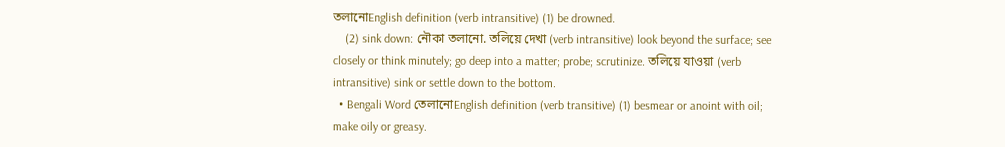তলানোEnglish definition (verb intransitive) (1) be drowned.
    (2) sink down: নৌকা তলানো. তলিয়ে দেখা (verb intransitive) look beyond the surface; see closely or think minutely; go deep into a matter; probe; scrutinize. তলিয়ে যাওয়া (verb intransitive) sink or settle down to the bottom.
  • Bengali Word তেলানোEnglish definition (verb transitive) (1) besmear or anoint with oil; make oily or greasy.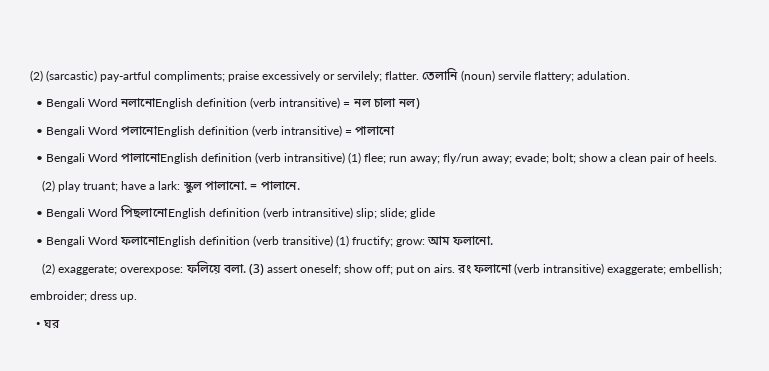(2) (sarcastic) pay-artful compliments; praise excessively or servilely; flatter. তেলানি (noun) servile flattery; adulation.
  • Bengali Word নলানোEnglish definition (verb intransitive) = নল চালা নল)
  • Bengali Word পলানোEnglish definition (verb intransitive) = পালানো
  • Bengali Word পালানোEnglish definition (verb intransitive) (1) flee; run away; fly/run away; evade; bolt; show a clean pair of heels.
    (2) play truant; have a lark: স্কুল পালানো. = পালানে.
  • Bengali Word পিছলানোEnglish definition (verb intransitive) slip; slide; glide
  • Bengali Word ফলানোEnglish definition (verb transitive) (1) fructify; grow: আম ফলানো.
    (2) exaggerate; overexpose: ফলিয়ে বলা. (3) assert oneself; show off; put on airs. রং ফলানো (verb intransitive) exaggerate; embellish; embroider; dress up.
  • ঘর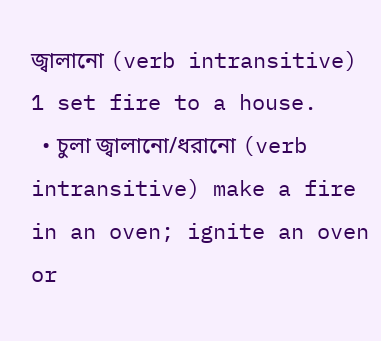জ্বালানো (verb intransitive) 1 set fire to a house.
  • চুলা জ্বালানো/ধরানো (verb intransitive) make a fire in an oven; ignite an oven or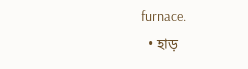furnace.
  • হাড়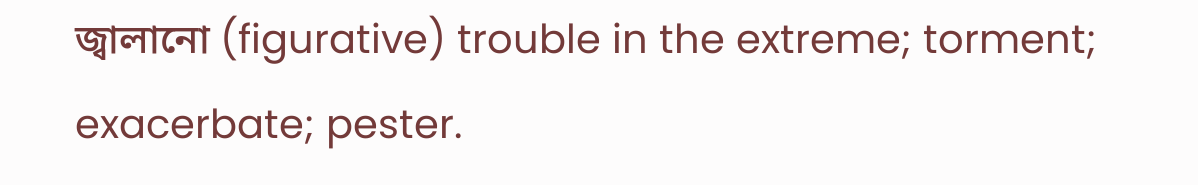জ্বালানো (figurative) trouble in the extreme; torment; exacerbate; pester.